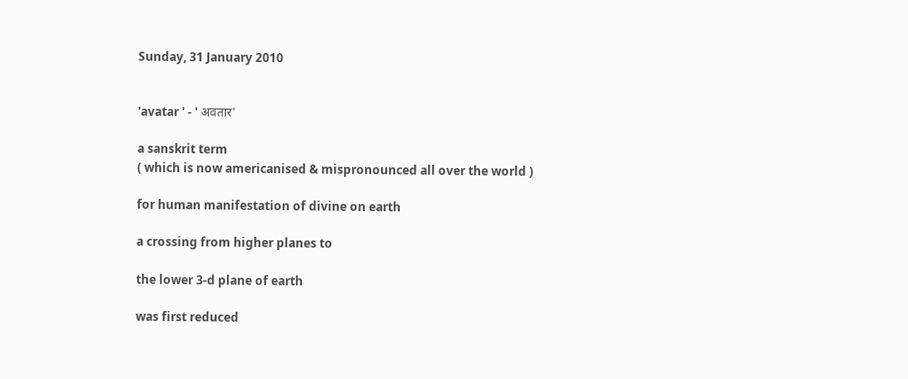Sunday, 31 January 2010


'avatar ' - ' अवतार'

a sanskrit term
( which is now americanised & mispronounced all over the world )

for human manifestation of divine on earth

a crossing from higher planes to

the lower 3-d plane of earth

was first reduced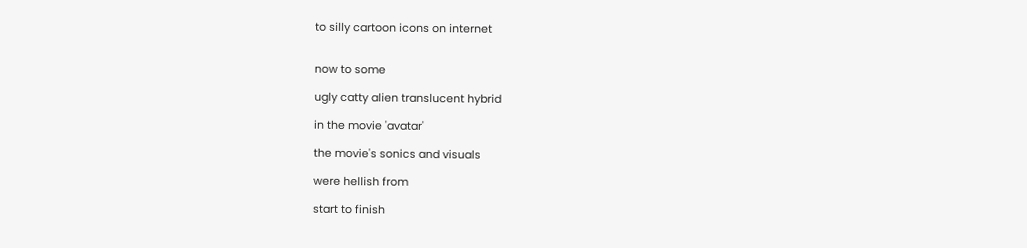to silly cartoon icons on internet


now to some

ugly catty alien translucent hybrid

in the movie 'avatar'

the movie's sonics and visuals

were hellish from

start to finish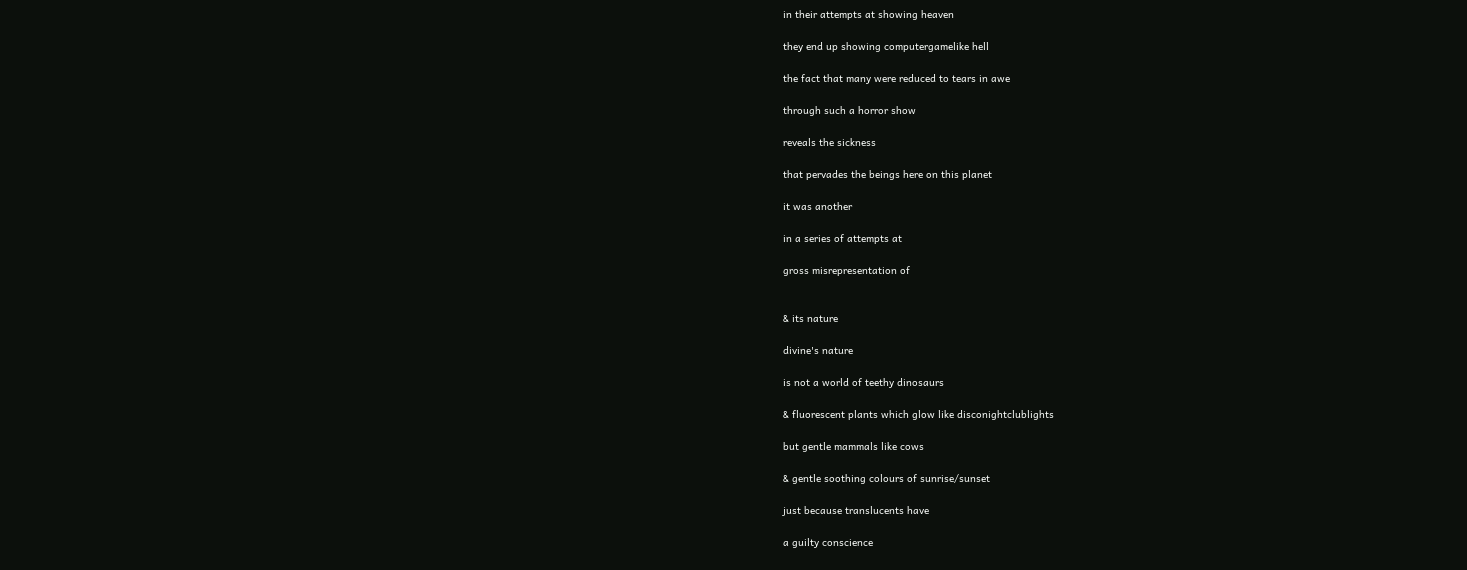in their attempts at showing heaven

they end up showing computergamelike hell

the fact that many were reduced to tears in awe

through such a horror show

reveals the sickness

that pervades the beings here on this planet

it was another

in a series of attempts at

gross misrepresentation of


& its nature

divine's nature

is not a world of teethy dinosaurs

& fluorescent plants which glow like disconightclublights

but gentle mammals like cows

& gentle soothing colours of sunrise/sunset

just because translucents have

a guilty conscience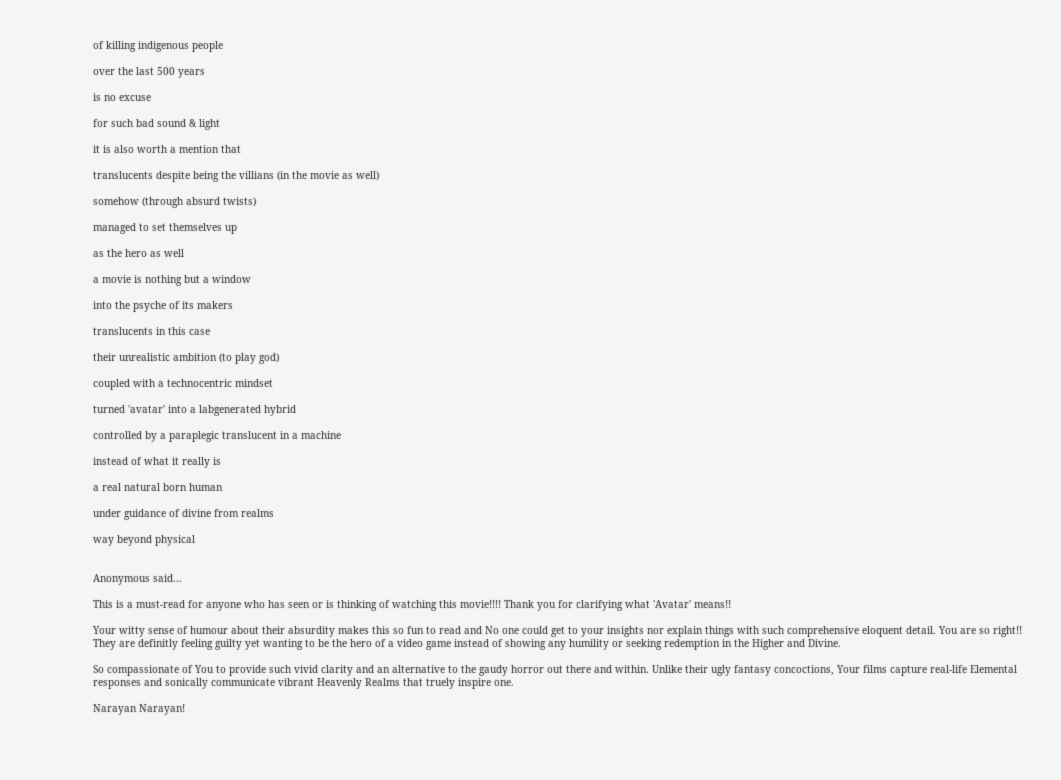of killing indigenous people

over the last 500 years

is no excuse

for such bad sound & light

it is also worth a mention that

translucents despite being the villians (in the movie as well)

somehow (through absurd twists)

managed to set themselves up

as the hero as well

a movie is nothing but a window

into the psyche of its makers

translucents in this case

their unrealistic ambition (to play god)

coupled with a technocentric mindset

turned 'avatar' into a labgenerated hybrid

controlled by a paraplegic translucent in a machine

instead of what it really is

a real natural born human

under guidance of divine from realms

way beyond physical


Anonymous said...

This is a must-read for anyone who has seen or is thinking of watching this movie!!!! Thank you for clarifying what 'Avatar' means!!

Your witty sense of humour about their absurdity makes this so fun to read and No one could get to your insights nor explain things with such comprehensive eloquent detail. You are so right!! They are definitly feeling guilty yet wanting to be the hero of a video game instead of showing any humility or seeking redemption in the Higher and Divine.

So compassionate of You to provide such vivid clarity and an alternative to the gaudy horror out there and within. Unlike their ugly fantasy concoctions, Your films capture real-life Elemental responses and sonically communicate vibrant Heavenly Realms that truely inspire one.

Narayan Narayan!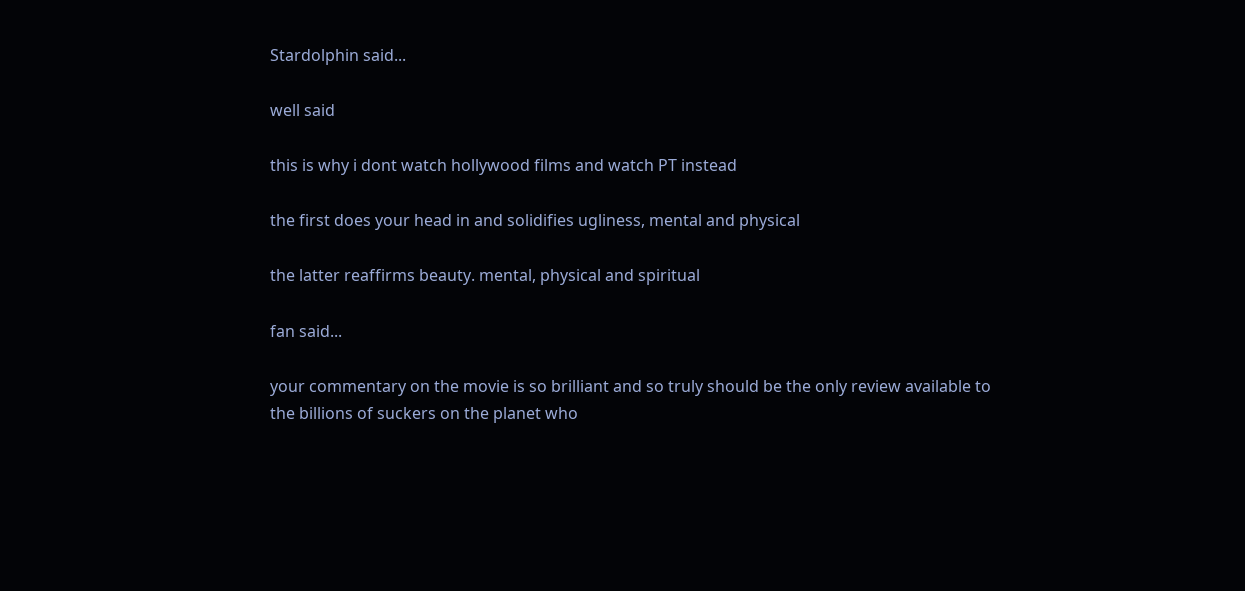Stardolphin said...

well said

this is why i dont watch hollywood films and watch PT instead

the first does your head in and solidifies ugliness, mental and physical

the latter reaffirms beauty. mental, physical and spiritual

fan said...

your commentary on the movie is so brilliant and so truly should be the only review available to the billions of suckers on the planet who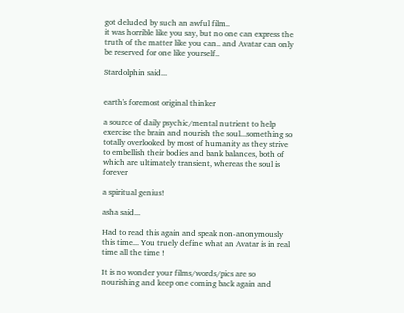got deluded by such an awful film..
it was horrible like you say, but no one can express the truth of the matter like you can.. and Avatar can only be reserved for one like yourself..

Stardolphin said...


earth's foremost original thinker

a source of daily psychic/mental nutrient to help exercise the brain and nourish the soul...something so totally overlooked by most of humanity as they strive to embellish their bodies and bank balances, both of which are ultimately transient, whereas the soul is forever

a spiritual genius!

asha said...

Had to read this again and speak non-anonymously this time... You truely define what an Avatar is in real time all the time !

It is no wonder your films/words/pics are so nourishing and keep one coming back again and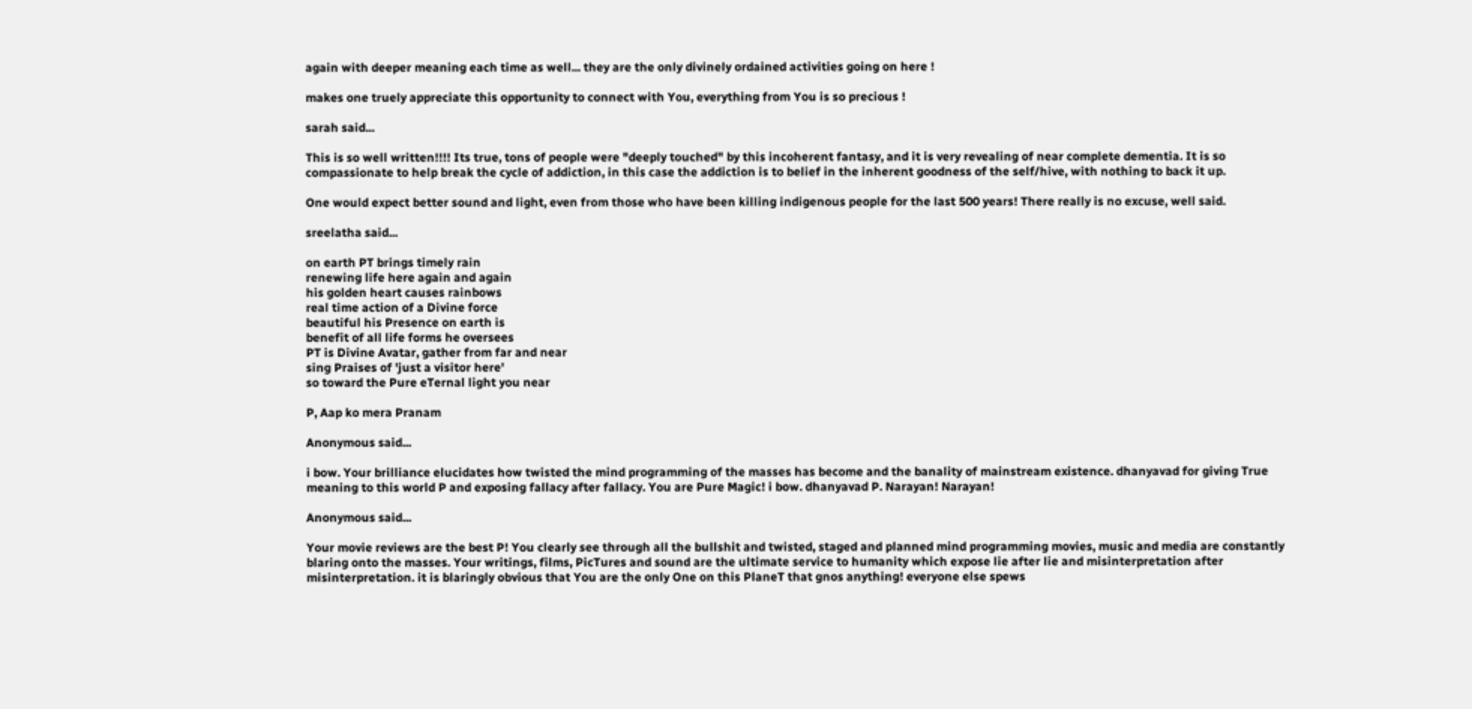again with deeper meaning each time as well... they are the only divinely ordained activities going on here !

makes one truely appreciate this opportunity to connect with You, everything from You is so precious !

sarah said...

This is so well written!!!! Its true, tons of people were "deeply touched" by this incoherent fantasy, and it is very revealing of near complete dementia. It is so compassionate to help break the cycle of addiction, in this case the addiction is to belief in the inherent goodness of the self/hive, with nothing to back it up.

One would expect better sound and light, even from those who have been killing indigenous people for the last 500 years! There really is no excuse, well said.

sreelatha said...

on earth PT brings timely rain
renewing life here again and again
his golden heart causes rainbows
real time action of a Divine force
beautiful his Presence on earth is
benefit of all life forms he oversees
PT is Divine Avatar, gather from far and near
sing Praises of 'just a visitor here'
so toward the Pure eTernal light you near

P, Aap ko mera Pranam

Anonymous said...

i bow. Your brilliance elucidates how twisted the mind programming of the masses has become and the banality of mainstream existence. dhanyavad for giving True meaning to this world P and exposing fallacy after fallacy. You are Pure Magic! i bow. dhanyavad P. Narayan! Narayan!

Anonymous said...

Your movie reviews are the best P! You clearly see through all the bullshit and twisted, staged and planned mind programming movies, music and media are constantly blaring onto the masses. Your writings, films, PicTures and sound are the ultimate service to humanity which expose lie after lie and misinterpretation after misinterpretation. it is blaringly obvious that You are the only One on this PlaneT that gnos anything! everyone else spews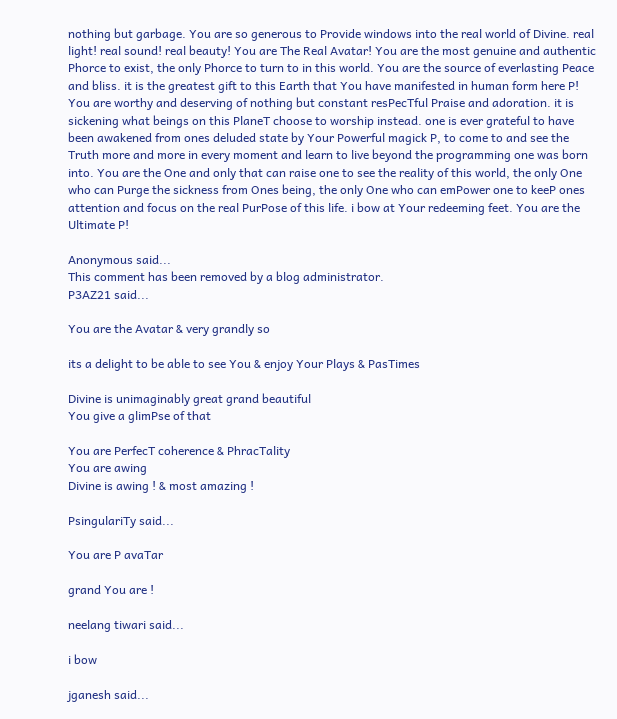nothing but garbage. You are so generous to Provide windows into the real world of Divine. real light! real sound! real beauty! You are The Real Avatar! You are the most genuine and authentic Phorce to exist, the only Phorce to turn to in this world. You are the source of everlasting Peace and bliss. it is the greatest gift to this Earth that You have manifested in human form here P! You are worthy and deserving of nothing but constant resPecTful Praise and adoration. it is sickening what beings on this PlaneT choose to worship instead. one is ever grateful to have been awakened from ones deluded state by Your Powerful magick P, to come to and see the Truth more and more in every moment and learn to live beyond the programming one was born into. You are the One and only that can raise one to see the reality of this world, the only One who can Purge the sickness from Ones being, the only One who can emPower one to keeP ones attention and focus on the real PurPose of this life. i bow at Your redeeming feet. You are the Ultimate P!

Anonymous said...
This comment has been removed by a blog administrator.
P3AZ21 said...

You are the Avatar & very grandly so

its a delight to be able to see You & enjoy Your Plays & PasTimes

Divine is unimaginably great grand beautiful
You give a glimPse of that

You are PerfecT coherence & PhracTality
You are awing
Divine is awing ! & most amazing !

PsingulariTy said...

You are P avaTar

grand You are !

neelang tiwari said...

i bow

jganesh said...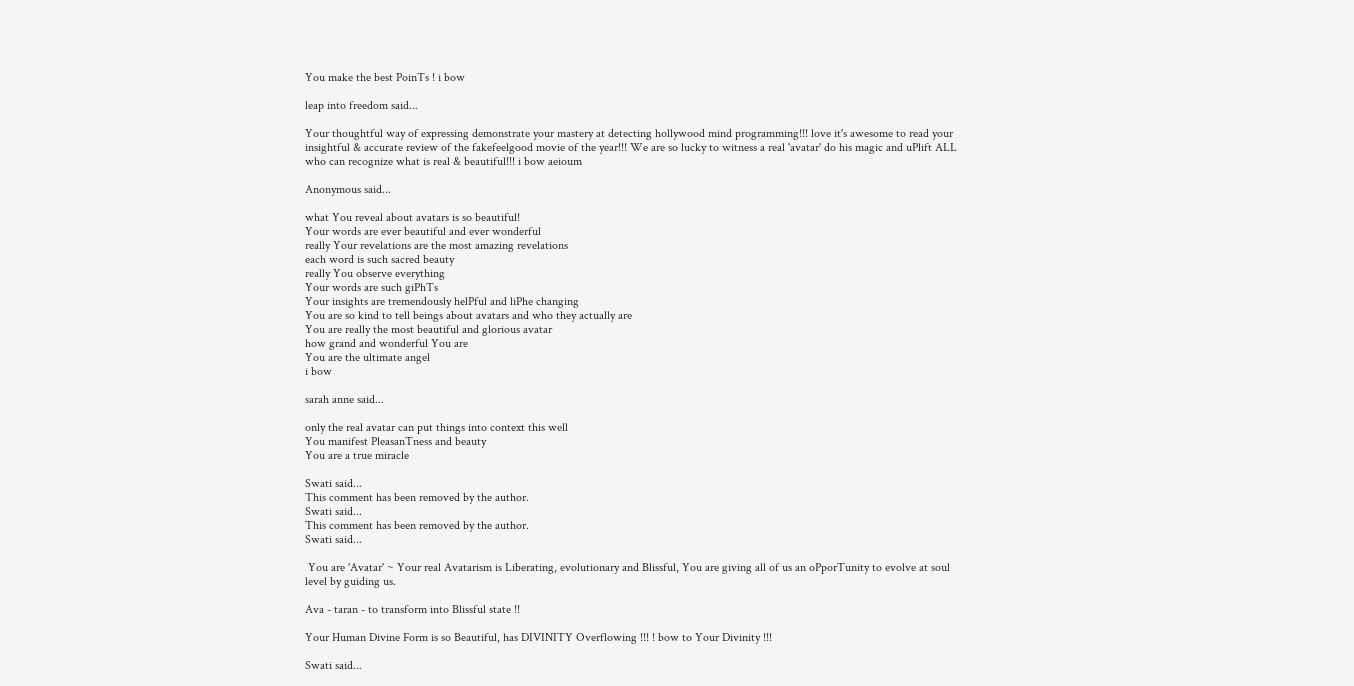You make the best PoinTs ! i bow

leap into freedom said...

Your thoughtful way of expressing demonstrate your mastery at detecting hollywood mind programming!!! love it's awesome to read your insightful & accurate review of the fakefeelgood movie of the year!!! We are so lucky to witness a real 'avatar' do his magic and uPlift ALL who can recognize what is real & beautiful!!! i bow aeioum

Anonymous said...

what You reveal about avatars is so beautiful!
Your words are ever beautiful and ever wonderful
really Your revelations are the most amazing revelations
each word is such sacred beauty
really You observe everything
Your words are such giPhTs
Your insights are tremendously helPful and liPhe changing
You are so kind to tell beings about avatars and who they actually are
You are really the most beautiful and glorious avatar
how grand and wonderful You are
You are the ultimate angel
i bow

sarah anne said...

only the real avatar can put things into context this well
You manifest PleasanTness and beauty
You are a true miracle

Swati said...
This comment has been removed by the author.
Swati said...
This comment has been removed by the author.
Swati said...

 You are 'Avatar' ~ Your real Avatarism is Liberating, evolutionary and Blissful, You are giving all of us an oPporTunity to evolve at soul level by guiding us.

Ava - taran - to transform into Blissful state !!

Your Human Divine Form is so Beautiful, has DIVINITY Overflowing !!! ! bow to Your Divinity !!!

Swati said...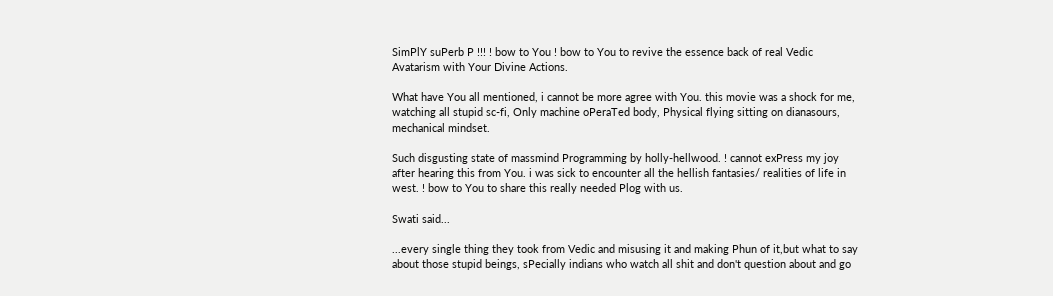SimPlY suPerb P !!! ! bow to You ! bow to You to revive the essence back of real Vedic Avatarism with Your Divine Actions.

What have You all mentioned, i cannot be more agree with You. this movie was a shock for me, watching all stupid sc-fi, Only machine oPeraTed body, Physical flying sitting on dianasours, mechanical mindset.

Such disgusting state of massmind Programming by holly-hellwood. ! cannot exPress my joy after hearing this from You. i was sick to encounter all the hellish fantasies/ realities of life in west. ! bow to You to share this really needed Plog with us.

Swati said...

...every single thing they took from Vedic and misusing it and making Phun of it,but what to say about those stupid beings, sPecially indians who watch all shit and don't question about and go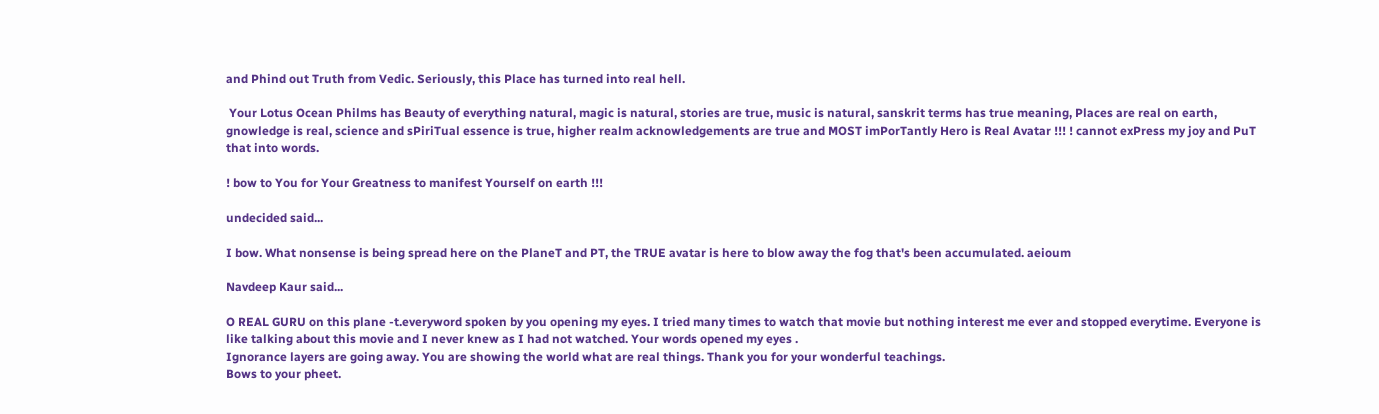and Phind out Truth from Vedic. Seriously, this Place has turned into real hell.

 Your Lotus Ocean Philms has Beauty of everything natural, magic is natural, stories are true, music is natural, sanskrit terms has true meaning, Places are real on earth, gnowledge is real, science and sPiriTual essence is true, higher realm acknowledgements are true and MOST imPorTantly Hero is Real Avatar !!! ! cannot exPress my joy and PuT that into words.

! bow to You for Your Greatness to manifest Yourself on earth !!!

undecided said...

I bow. What nonsense is being spread here on the PlaneT and PT, the TRUE avatar is here to blow away the fog that's been accumulated. aeioum

Navdeep Kaur said...

O REAL GURU on this plane -t.everyword spoken by you opening my eyes. I tried many times to watch that movie but nothing interest me ever and stopped everytime. Everyone is like talking about this movie and I never knew as I had not watched. Your words opened my eyes .
Ignorance layers are going away. You are showing the world what are real things. Thank you for your wonderful teachings.
Bows to your pheet.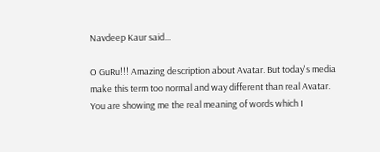Navdeep Kaur said...

O GuRu!!! Amazing description about Avatar. But today's media make this term too normal and way different than real Avatar.
You are showing me the real meaning of words which I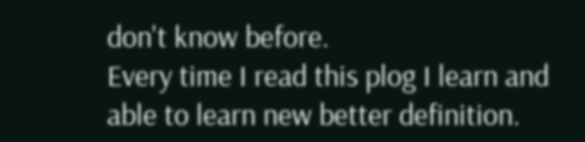don't know before.
Every time I read this plog I learn and able to learn new better definition.